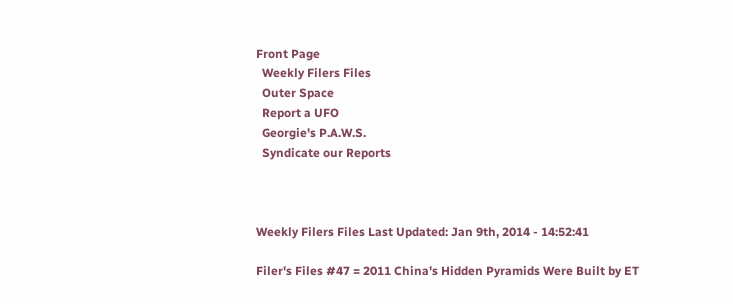Front Page
  Weekly Filers Files
  Outer Space
  Report a UFO
  Georgie's P.A.W.S.
  Syndicate our Reports



Weekly Filers Files Last Updated: Jan 9th, 2014 - 14:52:41

Filer's Files #47 = 2011 China's Hidden Pyramids Were Built by ET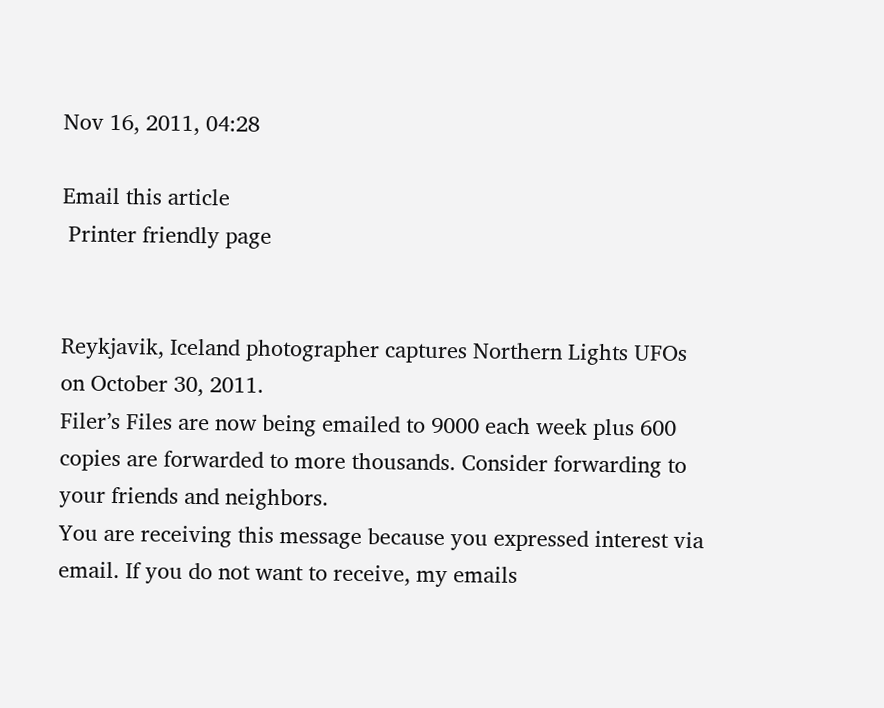Nov 16, 2011, 04:28

Email this article
 Printer friendly page


Reykjavik, Iceland photographer captures Northern Lights UFOs
on October 30, 2011.
Filer’s Files are now being emailed to 9000 each week plus 600 copies are forwarded to more thousands. Consider forwarding to your friends and neighbors.
You are receiving this message because you expressed interest via email. If you do not want to receive, my emails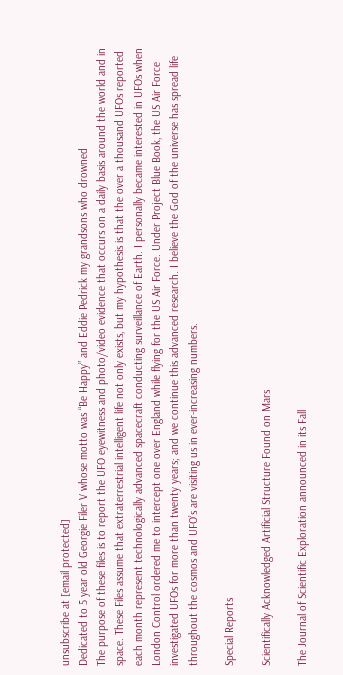unsubscribe at [email protected]
Dedicated to 5 year old Georgie Filer V whose motto was “Be Happy” and Eddie Pedrick my grandsons who drowned
The purpose of these files is to report the UFO eyewitness and photo/video evidence that occurs on a daily basis around the world and in space. These Files assume that extraterrestrial intelligent life not only exists, but my hypothesis is that the over a thousand UFOs reported each month represent technologically advanced spacecraft conducting surveillance of Earth. I personally became interested in UFOs when London Control ordered me to intercept one over England while flying for the US Air Force. Under Project Blue Book, the US Air Force investigated UFOs for more than twenty years; and we continue this advanced research. I believe the God of the universe has spread life throughout the cosmos and UFO’s are visiting us in ever-increasing numbers.

Special Reports

Scientifically Acknowledged Artificial Structure Found on Mars

The Journal of Scientific Exploration announced in its Fall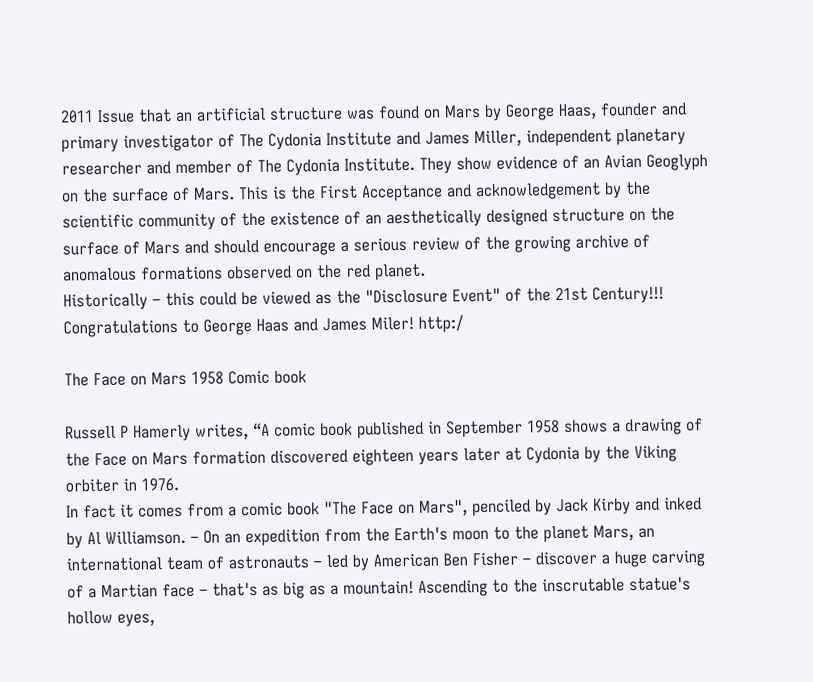2011 Issue that an artificial structure was found on Mars by George Haas, founder and primary investigator of The Cydonia Institute and James Miller, independent planetary researcher and member of The Cydonia Institute. They show evidence of an Avian Geoglyph on the surface of Mars. This is the First Acceptance and acknowledgement by the scientific community of the existence of an aesthetically designed structure on the surface of Mars and should encourage a serious review of the growing archive of anomalous formations observed on the red planet.
Historically – this could be viewed as the "Disclosure Event" of the 21st Century!!! Congratulations to George Haas and James Miler! http:/

The Face on Mars 1958 Comic book

Russell P Hamerly writes, “A comic book published in September 1958 shows a drawing of the Face on Mars formation discovered eighteen years later at Cydonia by the Viking orbiter in 1976.
In fact it comes from a comic book "The Face on Mars", penciled by Jack Kirby and inked by Al Williamson. – On an expedition from the Earth's moon to the planet Mars, an international team of astronauts – led by American Ben Fisher – discover a huge carving of a Martian face – that's as big as a mountain! Ascending to the inscrutable statue's hollow eyes,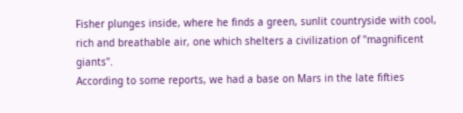Fisher plunges inside, where he finds a green, sunlit countryside with cool, rich and breathable air, one which shelters a civilization of "magnificent giants".
According to some reports, we had a base on Mars in the late fifties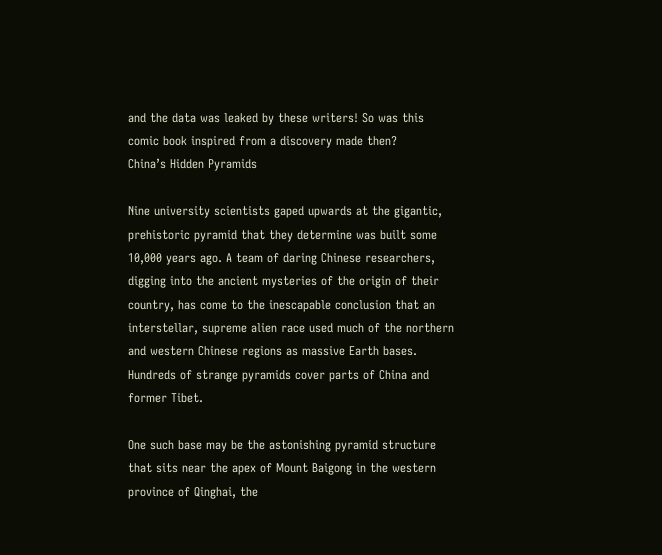and the data was leaked by these writers! So was this comic book inspired from a discovery made then?
China’s Hidden Pyramids

Nine university scientists gaped upwards at the gigantic, prehistoric pyramid that they determine was built some 10,000 years ago. A team of daring Chinese researchers, digging into the ancient mysteries of the origin of their country, has come to the inescapable conclusion that an interstellar, supreme alien race used much of the northern and western Chinese regions as massive Earth bases. Hundreds of strange pyramids cover parts of China and former Tibet.

One such base may be the astonishing pyramid structure that sits near the apex of Mount Baigong in the western province of Qinghai, the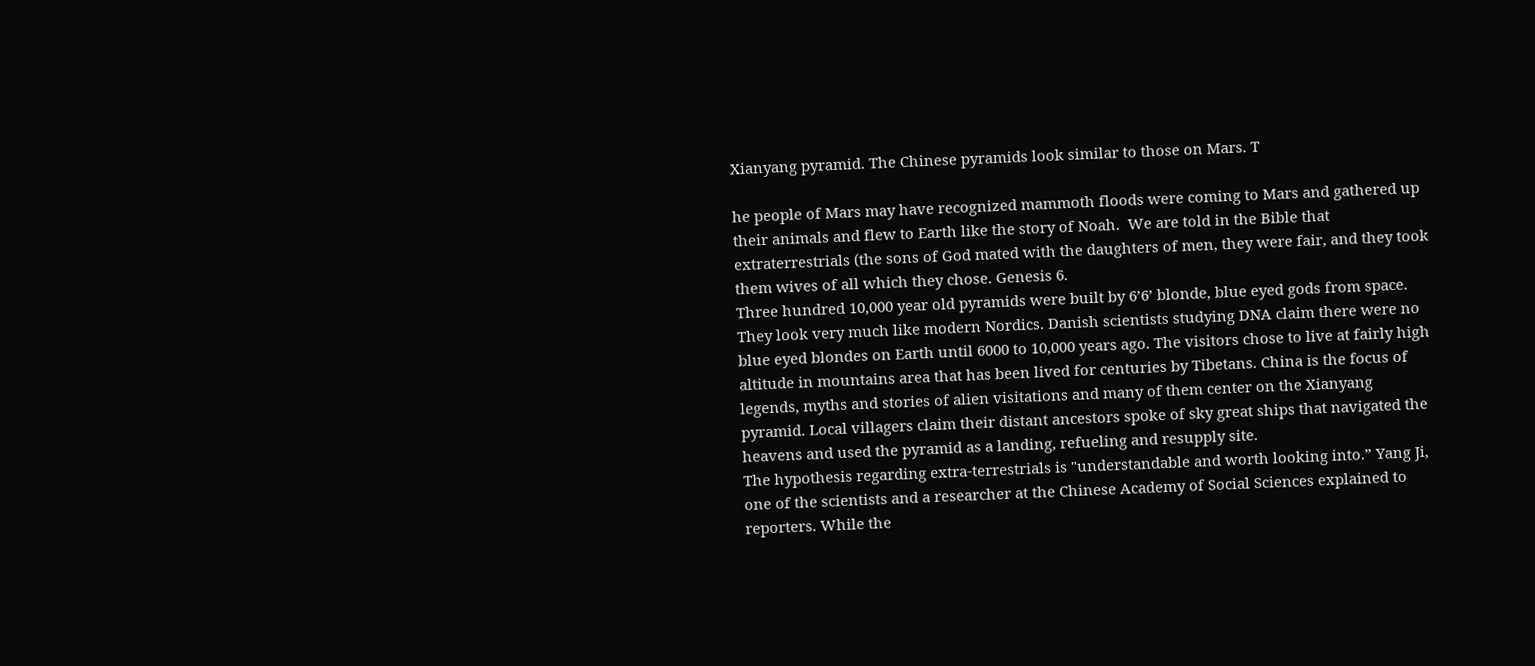Xianyang pyramid. The Chinese pyramids look similar to those on Mars. T

he people of Mars may have recognized mammoth floods were coming to Mars and gathered up their animals and flew to Earth like the story of Noah.  We are told in the Bible that extraterrestrials (the sons of God mated with the daughters of men, they were fair, and they took them wives of all which they chose. Genesis 6.
Three hundred 10,000 year old pyramids were built by 6’6’ blonde, blue eyed gods from space. They look very much like modern Nordics. Danish scientists studying DNA claim there were no blue eyed blondes on Earth until 6000 to 10,000 years ago. The visitors chose to live at fairly high altitude in mountains area that has been lived for centuries by Tibetans. China is the focus of legends, myths and stories of alien visitations and many of them center on the Xianyang pyramid. Local villagers claim their distant ancestors spoke of sky great ships that navigated the heavens and used the pyramid as a landing, refueling and resupply site.
The hypothesis regarding extra-terrestrials is "understandable and worth looking into.” Yang Ji, one of the scientists and a researcher at the Chinese Academy of Social Sciences explained to reporters. While the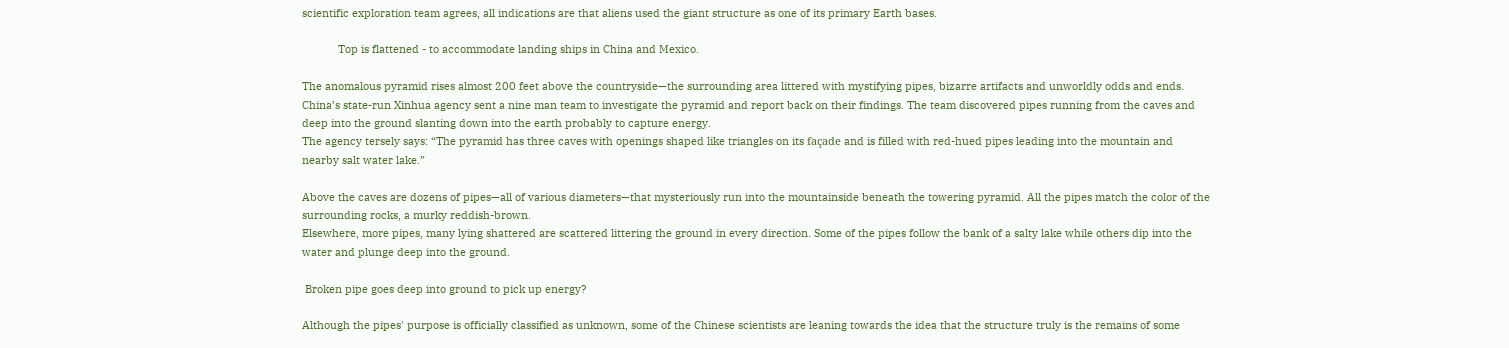scientific exploration team agrees, all indications are that aliens used the giant structure as one of its primary Earth bases.

            Top is flattened - to accommodate landing ships in China and Mexico.

The anomalous pyramid rises almost 200 feet above the countryside—the surrounding area littered with mystifying pipes, bizarre artifacts and unworldly odds and ends. China’s state-run Xinhua agency sent a nine man team to investigate the pyramid and report back on their findings. The team discovered pipes running from the caves and deep into the ground slanting down into the earth probably to capture energy.
The agency tersely says: “The pyramid has three caves with openings shaped like triangles on its façade and is filled with red-hued pipes leading into the mountain and nearby salt water lake.”

Above the caves are dozens of pipes—all of various diameters—that mysteriously run into the mountainside beneath the towering pyramid. All the pipes match the color of the surrounding rocks, a murky reddish-brown.
Elsewhere, more pipes, many lying shattered are scattered littering the ground in every direction. Some of the pipes follow the bank of a salty lake while others dip into the water and plunge deep into the ground.

 Broken pipe goes deep into ground to pick up energy?

Although the pipes' purpose is officially classified as unknown, some of the Chinese scientists are leaning towards the idea that the structure truly is the remains of some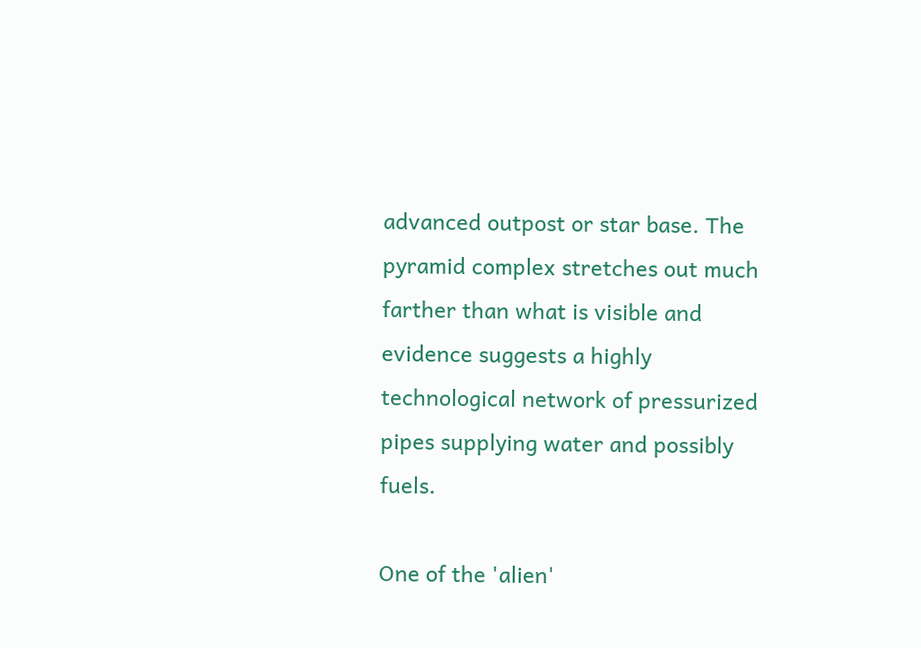advanced outpost or star base. The pyramid complex stretches out much farther than what is visible and evidence suggests a highly technological network of pressurized pipes supplying water and possibly fuels.

One of the 'alien'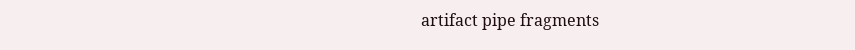artifact pipe fragments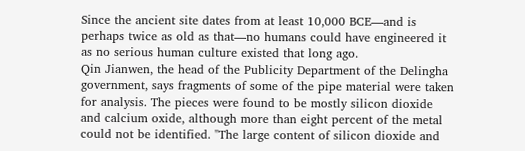Since the ancient site dates from at least 10,000 BCE—and is perhaps twice as old as that—no humans could have engineered it as no serious human culture existed that long ago.
Qin Jianwen, the head of the Publicity Department of the Delingha government, says fragments of some of the pipe material were taken for analysis. The pieces were found to be mostly silicon dioxide and calcium oxide, although more than eight percent of the metal could not be identified. "The large content of silicon dioxide and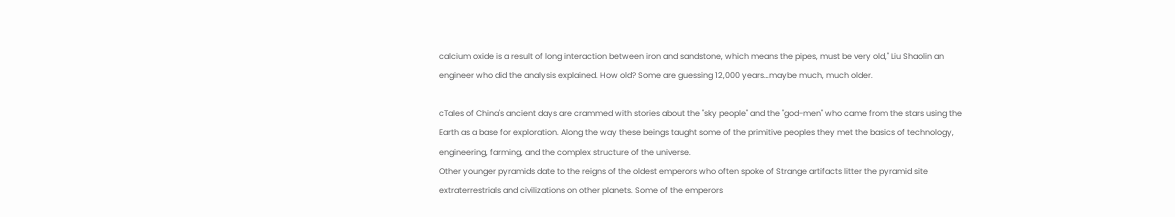calcium oxide is a result of long interaction between iron and sandstone, which means the pipes, must be very old," Liu Shaolin an engineer who did the analysis explained. How old? Some are guessing 12,000 years…maybe much, much older.

cTales of China's ancient days are crammed with stories about the "sky people" and the "god-men" who came from the stars using the Earth as a base for exploration. Along the way these beings taught some of the primitive peoples they met the basics of technology, engineering, farming, and the complex structure of the universe.
Other younger pyramids date to the reigns of the oldest emperors who often spoke of Strange artifacts litter the pyramid site
extraterrestrials and civilizations on other planets. Some of the emperors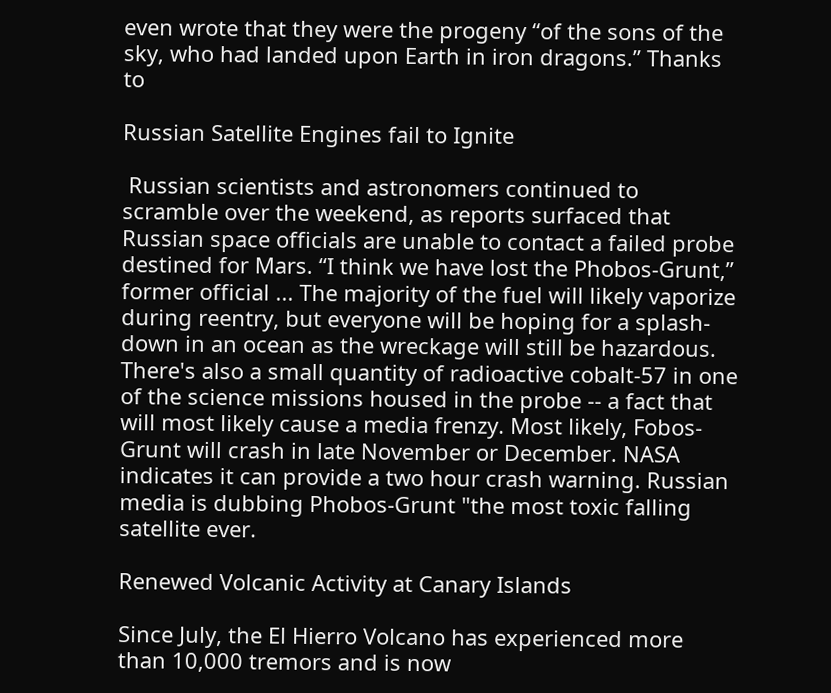even wrote that they were the progeny “of the sons of the sky, who had landed upon Earth in iron dragons.” Thanks to

Russian Satellite Engines fail to Ignite

 Russian scientists and astronomers continued to scramble over the weekend, as reports surfaced that Russian space officials are unable to contact a failed probe destined for Mars. “I think we have lost the Phobos-Grunt,” former official ... The majority of the fuel will likely vaporize during reentry, but everyone will be hoping for a splash-down in an ocean as the wreckage will still be hazardous. There's also a small quantity of radioactive cobalt-57 in one of the science missions housed in the probe -- a fact that will most likely cause a media frenzy. Most likely, Fobos-Grunt will crash in late November or December. NASA indicates it can provide a two hour crash warning. Russian media is dubbing Phobos-Grunt "the most toxic falling satellite ever.

Renewed Volcanic Activity at Canary Islands

Since July, the El Hierro Volcano has experienced more than 10,000 tremors and is now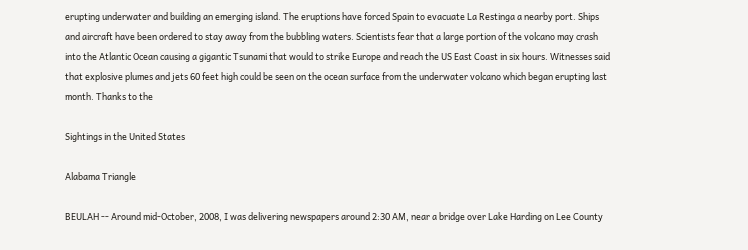erupting underwater and building an emerging island. The eruptions have forced Spain to evacuate La Restinga a nearby port. Ships and aircraft have been ordered to stay away from the bubbling waters. Scientists fear that a large portion of the volcano may crash into the Atlantic Ocean causing a gigantic Tsunami that would to strike Europe and reach the US East Coast in six hours. Witnesses said that explosive plumes and jets 60 feet high could be seen on the ocean surface from the underwater volcano which began erupting last month. Thanks to the

Sightings in the United States

Alabama Triangle

BEULAH -- Around mid-October, 2008, I was delivering newspapers around 2:30 AM, near a bridge over Lake Harding on Lee County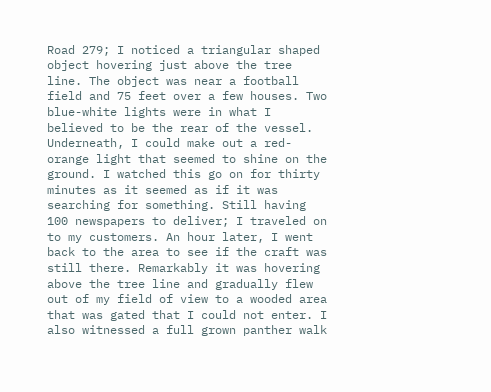Road 279; I noticed a triangular shaped object hovering just above the tree line. The object was near a football field and 75 feet over a few houses. Two blue-white lights were in what I believed to be the rear of the vessel. Underneath, I could make out a red-orange light that seemed to shine on the ground. I watched this go on for thirty minutes as it seemed as if it was searching for something. Still having 100 newspapers to deliver; I traveled on to my customers. An hour later, I went back to the area to see if the craft was still there. Remarkably it was hovering above the tree line and gradually flew out of my field of view to a wooded area that was gated that I could not enter. I also witnessed a full grown panther walk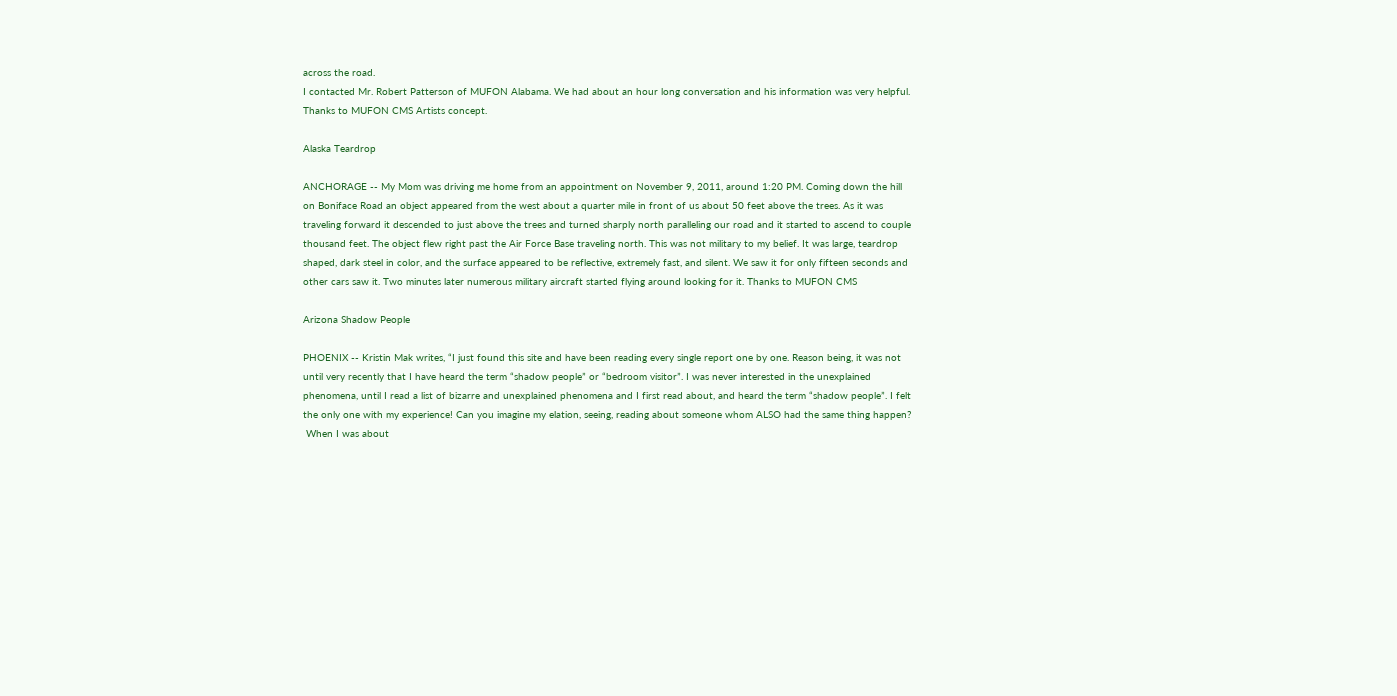across the road.
I contacted Mr. Robert Patterson of MUFON Alabama. We had about an hour long conversation and his information was very helpful. Thanks to MUFON CMS Artists concept.

Alaska Teardrop

ANCHORAGE -- My Mom was driving me home from an appointment on November 9, 2011, around 1:20 PM. Coming down the hill on Boniface Road an object appeared from the west about a quarter mile in front of us about 50 feet above the trees. As it was traveling forward it descended to just above the trees and turned sharply north paralleling our road and it started to ascend to couple thousand feet. The object flew right past the Air Force Base traveling north. This was not military to my belief. It was large, teardrop shaped, dark steel in color, and the surface appeared to be reflective, extremely fast, and silent. We saw it for only fifteen seconds and other cars saw it. Two minutes later numerous military aircraft started flying around looking for it. Thanks to MUFON CMS

Arizona Shadow People

PHOENIX -- Kristin Mak writes, “I just found this site and have been reading every single report one by one. Reason being, it was not until very recently that I have heard the term “shadow people” or “bedroom visitor”. I was never interested in the unexplained phenomena, until I read a list of bizarre and unexplained phenomena and I first read about, and heard the term “shadow people”. I felt the only one with my experience! Can you imagine my elation, seeing, reading about someone whom ALSO had the same thing happen?
 When I was about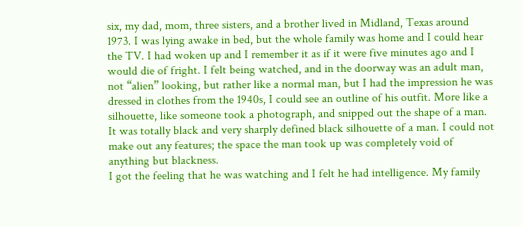six, my dad, mom, three sisters, and a brother lived in Midland, Texas around 1973. I was lying awake in bed, but the whole family was home and I could hear the TV. I had woken up and I remember it as if it were five minutes ago and I would die of fright. I felt being watched, and in the doorway was an adult man, not “alien” looking, but rather like a normal man, but I had the impression he was dressed in clothes from the 1940s, I could see an outline of his outfit. More like a silhouette, like someone took a photograph, and snipped out the shape of a man. It was totally black and very sharply defined black silhouette of a man. I could not make out any features; the space the man took up was completely void of anything but blackness.
I got the feeling that he was watching and I felt he had intelligence. My family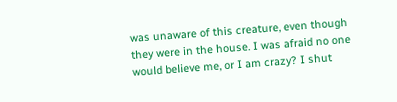was unaware of this creature, even though they were in the house. I was afraid no one would believe me, or I am crazy? I shut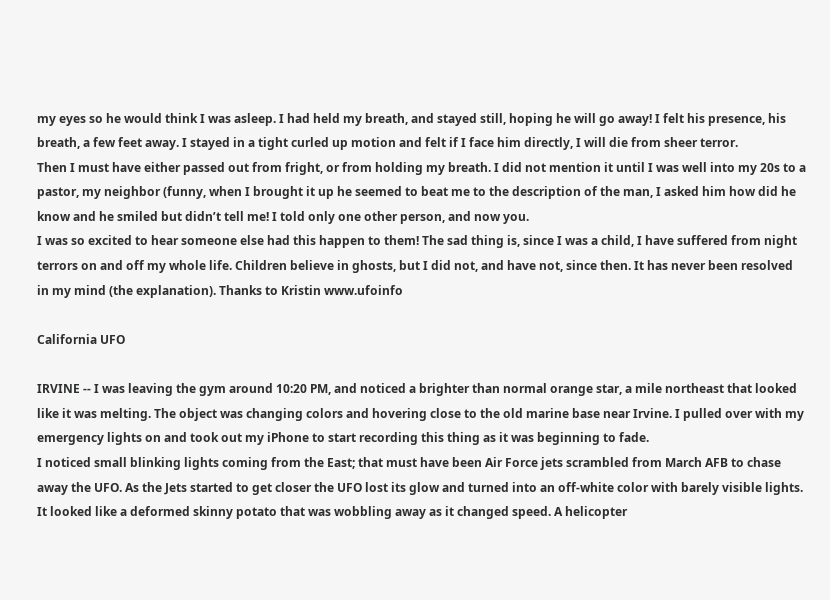my eyes so he would think I was asleep. I had held my breath, and stayed still, hoping he will go away! I felt his presence, his breath, a few feet away. I stayed in a tight curled up motion and felt if I face him directly, I will die from sheer terror.
Then I must have either passed out from fright, or from holding my breath. I did not mention it until I was well into my 20s to a pastor, my neighbor (funny, when I brought it up he seemed to beat me to the description of the man, I asked him how did he know and he smiled but didn’t tell me! I told only one other person, and now you.
I was so excited to hear someone else had this happen to them! The sad thing is, since I was a child, I have suffered from night terrors on and off my whole life. Children believe in ghosts, but I did not, and have not, since then. It has never been resolved in my mind (the explanation). Thanks to Kristin www.ufoinfo

California UFO

IRVINE -- I was leaving the gym around 10:20 PM, and noticed a brighter than normal orange star, a mile northeast that looked like it was melting. The object was changing colors and hovering close to the old marine base near Irvine. I pulled over with my emergency lights on and took out my iPhone to start recording this thing as it was beginning to fade.
I noticed small blinking lights coming from the East; that must have been Air Force jets scrambled from March AFB to chase away the UFO. As the Jets started to get closer the UFO lost its glow and turned into an off-white color with barely visible lights. It looked like a deformed skinny potato that was wobbling away as it changed speed. A helicopter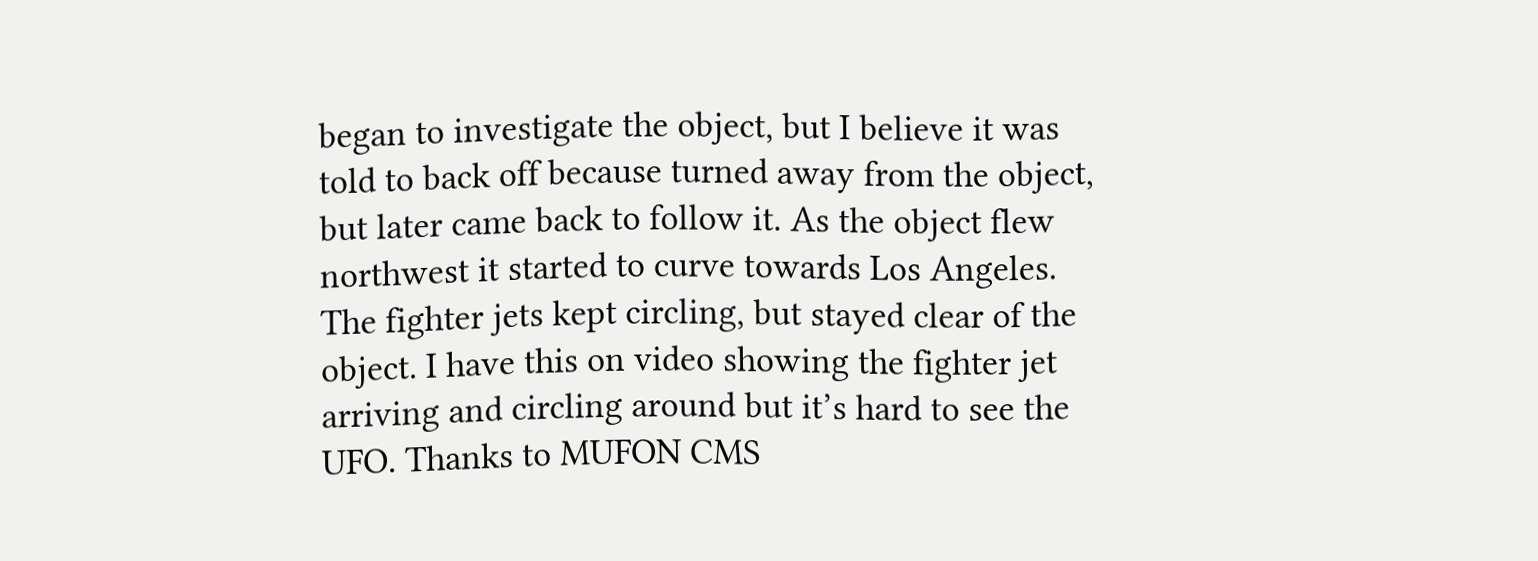began to investigate the object, but I believe it was told to back off because turned away from the object, but later came back to follow it. As the object flew northwest it started to curve towards Los Angeles. The fighter jets kept circling, but stayed clear of the object. I have this on video showing the fighter jet arriving and circling around but it’s hard to see the UFO. Thanks to MUFON CMS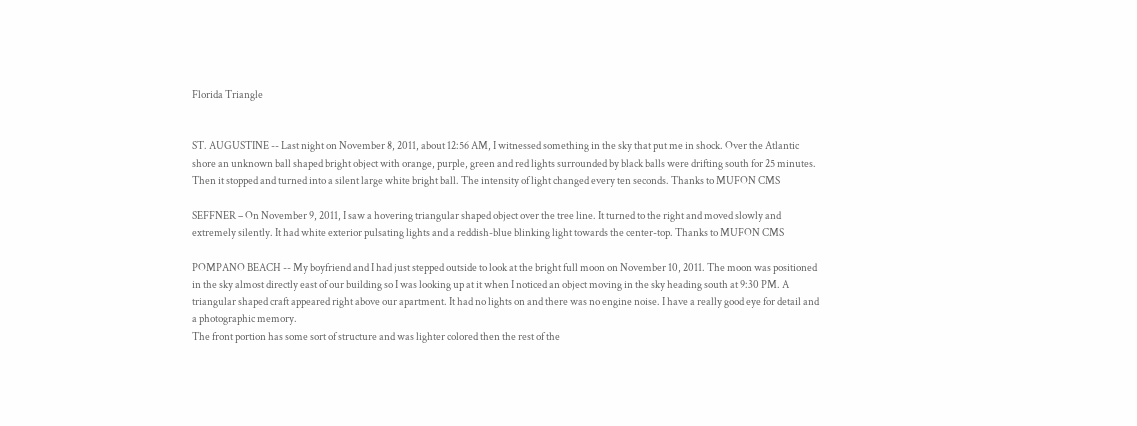Florida Triangle


ST. AUGUSTINE -- Last night on November 8, 2011, about 12:56 AM, I witnessed something in the sky that put me in shock. Over the Atlantic shore an unknown ball shaped bright object with orange, purple, green and red lights surrounded by black balls were drifting south for 25 minutes. Then it stopped and turned into a silent large white bright ball. The intensity of light changed every ten seconds. Thanks to MUFON CMS

SEFFNER – On November 9, 2011, I saw a hovering triangular shaped object over the tree line. It turned to the right and moved slowly and extremely silently. It had white exterior pulsating lights and a reddish-blue blinking light towards the center-top. Thanks to MUFON CMS

POMPANO BEACH -- My boyfriend and I had just stepped outside to look at the bright full moon on November 10, 2011. The moon was positioned in the sky almost directly east of our building so I was looking up at it when I noticed an object moving in the sky heading south at 9:30 PM. A triangular shaped craft appeared right above our apartment. It had no lights on and there was no engine noise. I have a really good eye for detail and a photographic memory.
The front portion has some sort of structure and was lighter colored then the rest of the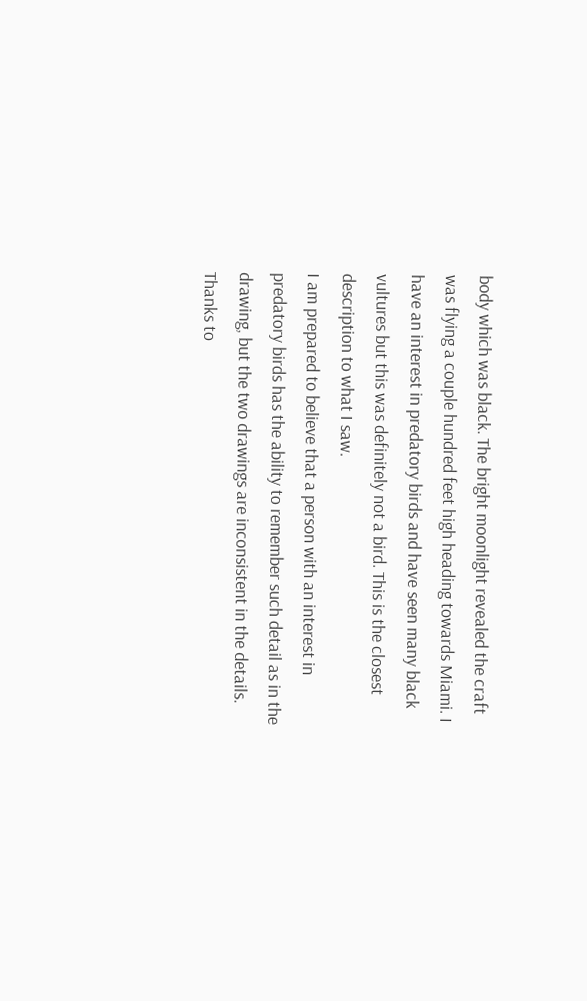body which was black. The bright moonlight revealed the craft was flying a couple hundred feet high heading towards Miami. I have an interest in predatory birds and have seen many black vultures but this was definitely not a bird. This is the closest description to what I saw.
I am prepared to believe that a person with an interest in predatory birds has the ability to remember such detail as in the drawing, but the two drawings are inconsistent in the details. Thanks to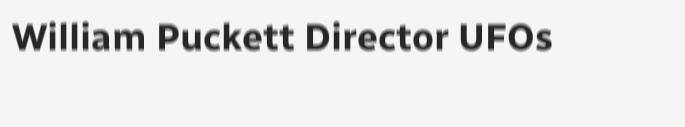William Puckett Director UFOs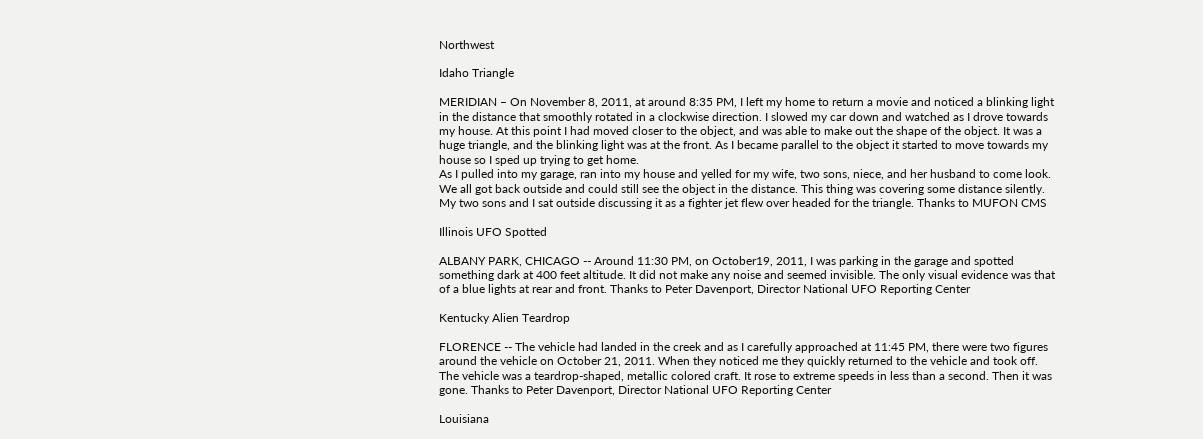Northwest

Idaho Triangle

MERIDIAN – On November 8, 2011, at around 8:35 PM, I left my home to return a movie and noticed a blinking light in the distance that smoothly rotated in a clockwise direction. I slowed my car down and watched as I drove towards my house. At this point I had moved closer to the object, and was able to make out the shape of the object. It was a huge triangle, and the blinking light was at the front. As I became parallel to the object it started to move towards my house so I sped up trying to get home.
As I pulled into my garage, ran into my house and yelled for my wife, two sons, niece, and her husband to come look. We all got back outside and could still see the object in the distance. This thing was covering some distance silently. My two sons and I sat outside discussing it as a fighter jet flew over headed for the triangle. Thanks to MUFON CMS

Illinois UFO Spotted

ALBANY PARK, CHICAGO -- Around 11:30 PM, on October19, 2011, I was parking in the garage and spotted something dark at 400 feet altitude. It did not make any noise and seemed invisible. The only visual evidence was that of a blue lights at rear and front. Thanks to Peter Davenport, Director National UFO Reporting Center

Kentucky Alien Teardrop

FLORENCE -- The vehicle had landed in the creek and as I carefully approached at 11:45 PM, there were two figures around the vehicle on October 21, 2011. When they noticed me they quickly returned to the vehicle and took off. The vehicle was a teardrop-shaped, metallic colored craft. It rose to extreme speeds in less than a second. Then it was gone. Thanks to Peter Davenport, Director National UFO Reporting Center

Louisiana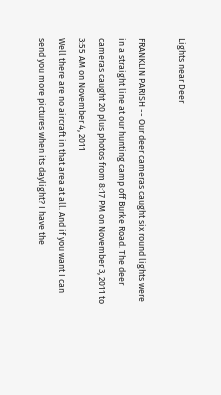Lights near Deer

FRANKLIN PARISH -- Our deer cameras caught six round lights were in a straight line at our hunting camp off Burke Road. The deer cameras caught 20 plus photos from 8:17 PM on November 3, 2011 to 3:55 AM on November 4, 2011
Well there are no aircraft in that area at all. And if you want I can send you more pictures when its daylight? I have the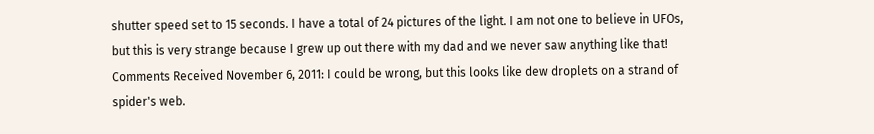shutter speed set to 15 seconds. I have a total of 24 pictures of the light. I am not one to believe in UFOs, but this is very strange because I grew up out there with my dad and we never saw anything like that!
Comments Received November 6, 2011: I could be wrong, but this looks like dew droplets on a strand of spider's web.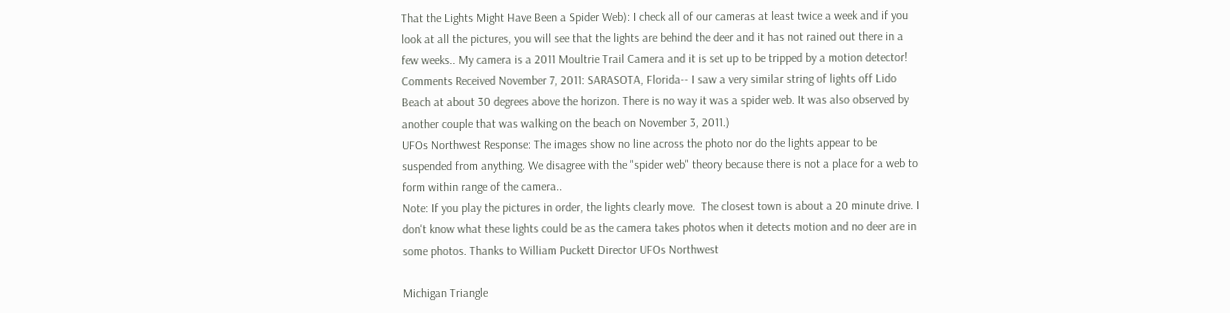That the Lights Might Have Been a Spider Web): I check all of our cameras at least twice a week and if you look at all the pictures, you will see that the lights are behind the deer and it has not rained out there in a few weeks.. My camera is a 2011 Moultrie Trail Camera and it is set up to be tripped by a motion detector!
Comments Received November 7, 2011: SARASOTA, Florida-- I saw a very similar string of lights off Lido Beach at about 30 degrees above the horizon. There is no way it was a spider web. It was also observed by another couple that was walking on the beach on November 3, 2011.)
UFOs Northwest Response: The images show no line across the photo nor do the lights appear to be suspended from anything. We disagree with the "spider web" theory because there is not a place for a web to form within range of the camera..
Note: If you play the pictures in order, the lights clearly move.  The closest town is about a 20 minute drive. I don't know what these lights could be as the camera takes photos when it detects motion and no deer are in some photos. Thanks to William Puckett Director UFOs Northwest

Michigan Triangle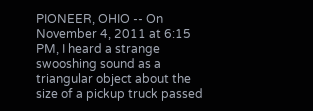PIONEER, OHIO -- On November 4, 2011 at 6:15 PM, I heard a strange swooshing sound as a triangular object about the size of a pickup truck passed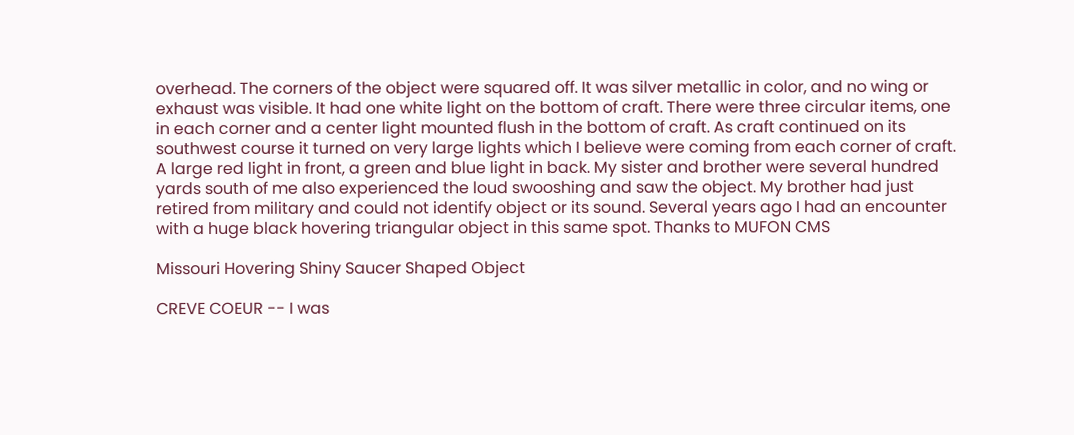overhead. The corners of the object were squared off. It was silver metallic in color, and no wing or exhaust was visible. It had one white light on the bottom of craft. There were three circular items, one in each corner and a center light mounted flush in the bottom of craft. As craft continued on its southwest course it turned on very large lights which I believe were coming from each corner of craft. A large red light in front, a green and blue light in back. My sister and brother were several hundred yards south of me also experienced the loud swooshing and saw the object. My brother had just retired from military and could not identify object or its sound. Several years ago I had an encounter with a huge black hovering triangular object in this same spot. Thanks to MUFON CMS

Missouri Hovering Shiny Saucer Shaped Object

CREVE COEUR -- I was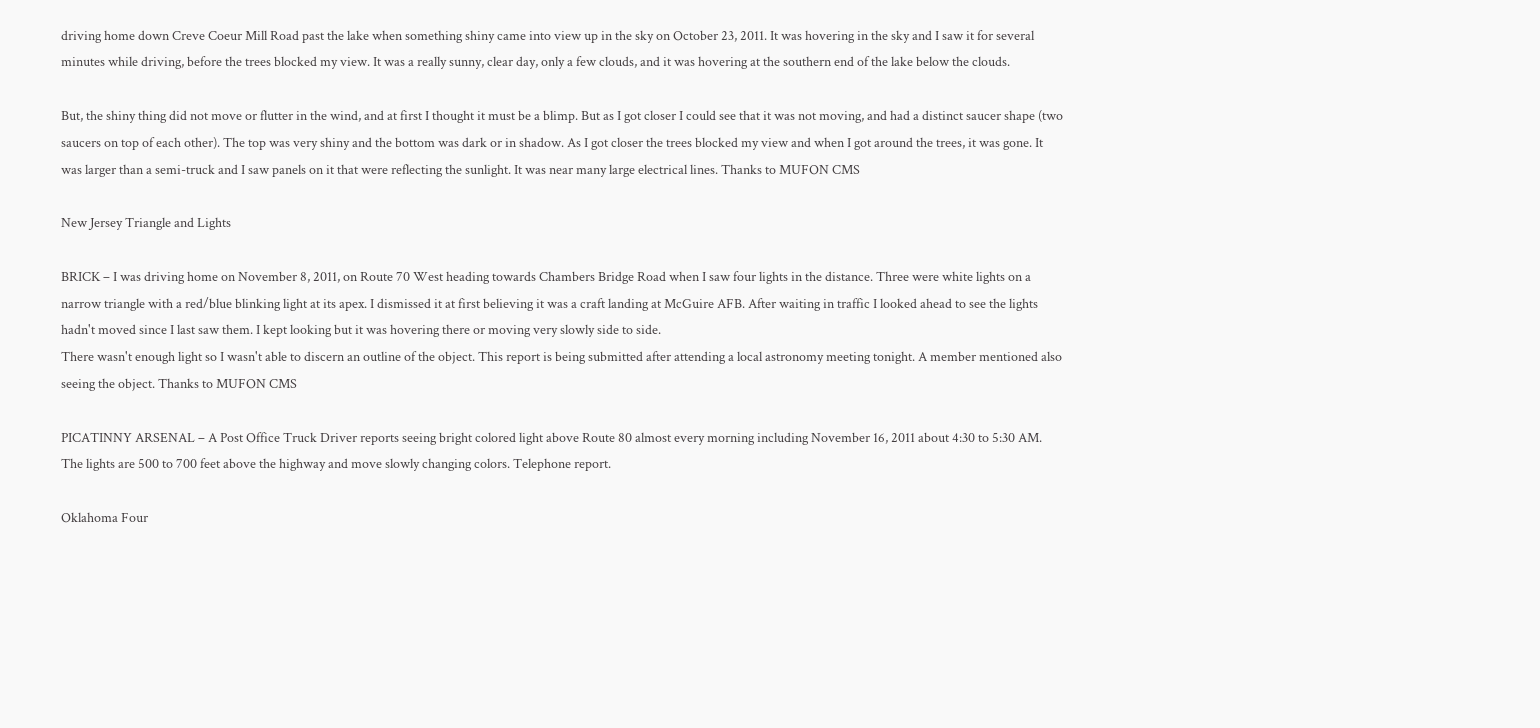driving home down Creve Coeur Mill Road past the lake when something shiny came into view up in the sky on October 23, 2011. It was hovering in the sky and I saw it for several minutes while driving, before the trees blocked my view. It was a really sunny, clear day, only a few clouds, and it was hovering at the southern end of the lake below the clouds.

But, the shiny thing did not move or flutter in the wind, and at first I thought it must be a blimp. But as I got closer I could see that it was not moving, and had a distinct saucer shape (two saucers on top of each other). The top was very shiny and the bottom was dark or in shadow. As I got closer the trees blocked my view and when I got around the trees, it was gone. It was larger than a semi-truck and I saw panels on it that were reflecting the sunlight. It was near many large electrical lines. Thanks to MUFON CMS

New Jersey Triangle and Lights

BRICK – I was driving home on November 8, 2011, on Route 70 West heading towards Chambers Bridge Road when I saw four lights in the distance. Three were white lights on a narrow triangle with a red/blue blinking light at its apex. I dismissed it at first believing it was a craft landing at McGuire AFB. After waiting in traffic I looked ahead to see the lights hadn't moved since I last saw them. I kept looking but it was hovering there or moving very slowly side to side.
There wasn't enough light so I wasn't able to discern an outline of the object. This report is being submitted after attending a local astronomy meeting tonight. A member mentioned also seeing the object. Thanks to MUFON CMS

PICATINNY ARSENAL – A Post Office Truck Driver reports seeing bright colored light above Route 80 almost every morning including November 16, 2011 about 4:30 to 5:30 AM. The lights are 500 to 700 feet above the highway and move slowly changing colors. Telephone report.

Oklahoma Four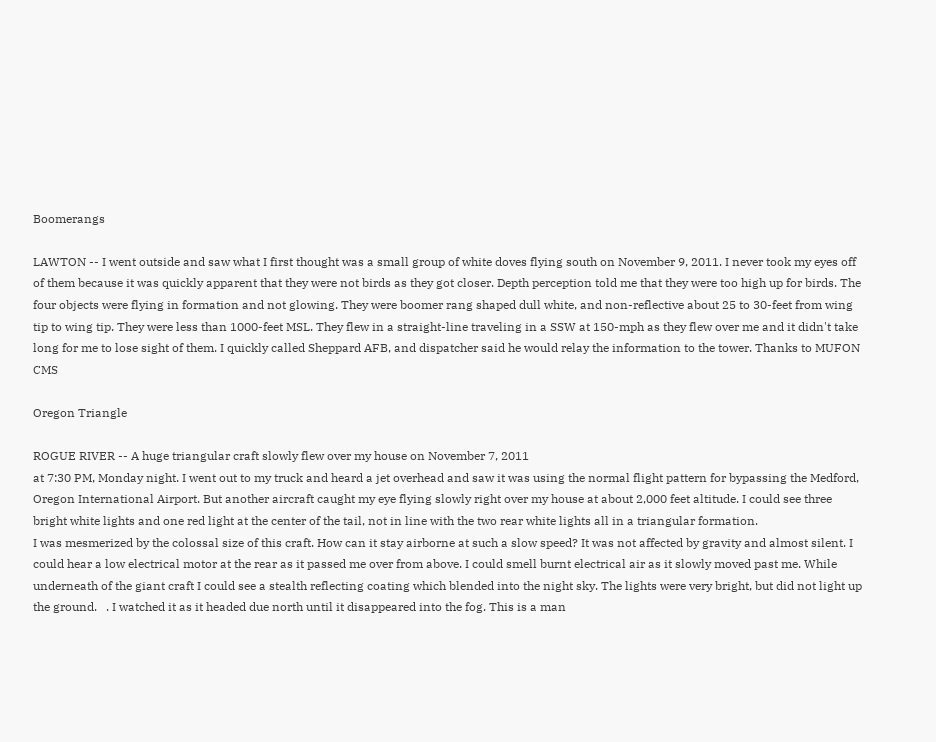Boomerangs

LAWTON -- I went outside and saw what I first thought was a small group of white doves flying south on November 9, 2011. I never took my eyes off of them because it was quickly apparent that they were not birds as they got closer. Depth perception told me that they were too high up for birds. The four objects were flying in formation and not glowing. They were boomer rang shaped dull white, and non-reflective about 25 to 30-feet from wing tip to wing tip. They were less than 1000-feet MSL. They flew in a straight-line traveling in a SSW at 150-mph as they flew over me and it didn't take long for me to lose sight of them. I quickly called Sheppard AFB, and dispatcher said he would relay the information to the tower. Thanks to MUFON CMS

Oregon Triangle

ROGUE RIVER -- A huge triangular craft slowly flew over my house on November 7, 2011
at 7:30 PM, Monday night. I went out to my truck and heard a jet overhead and saw it was using the normal flight pattern for bypassing the Medford, Oregon International Airport. But another aircraft caught my eye flying slowly right over my house at about 2,000 feet altitude. I could see three bright white lights and one red light at the center of the tail, not in line with the two rear white lights all in a triangular formation.
I was mesmerized by the colossal size of this craft. How can it stay airborne at such a slow speed? It was not affected by gravity and almost silent. I could hear a low electrical motor at the rear as it passed me over from above. I could smell burnt electrical air as it slowly moved past me. While underneath of the giant craft I could see a stealth reflecting coating which blended into the night sky. The lights were very bright, but did not light up the ground.   . I watched it as it headed due north until it disappeared into the fog. This is a man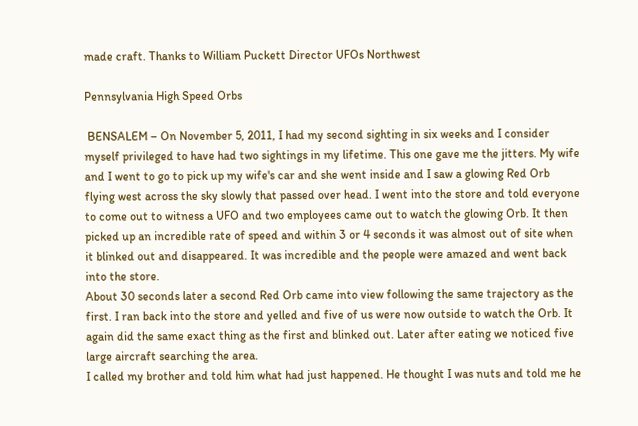made craft. Thanks to William Puckett Director UFOs Northwest

Pennsylvania High Speed Orbs

 BENSALEM – On November 5, 2011, I had my second sighting in six weeks and I consider myself privileged to have had two sightings in my lifetime. This one gave me the jitters. My wife and I went to go to pick up my wife's car and she went inside and I saw a glowing Red Orb flying west across the sky slowly that passed over head. I went into the store and told everyone to come out to witness a UFO and two employees came out to watch the glowing Orb. It then picked up an incredible rate of speed and within 3 or 4 seconds it was almost out of site when it blinked out and disappeared. It was incredible and the people were amazed and went back into the store.
About 30 seconds later a second Red Orb came into view following the same trajectory as the first. I ran back into the store and yelled and five of us were now outside to watch the Orb. It again did the same exact thing as the first and blinked out. Later after eating we noticed five large aircraft searching the area.
I called my brother and told him what had just happened. He thought I was nuts and told me he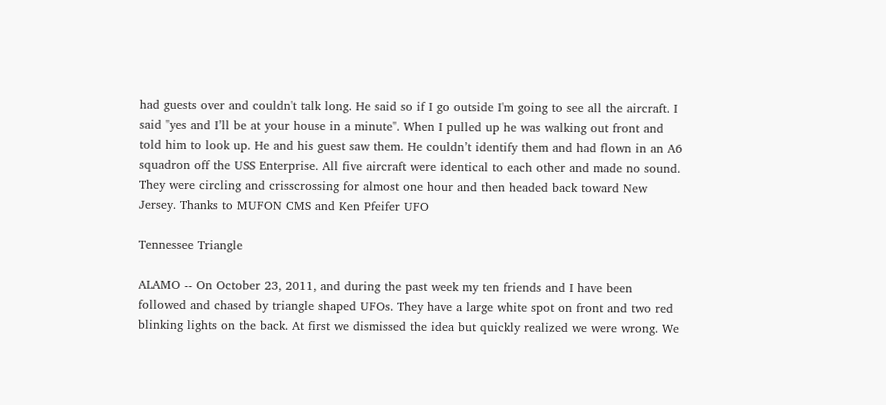had guests over and couldn't talk long. He said so if I go outside I'm going to see all the aircraft. I said "yes and I’ll be at your house in a minute". When I pulled up he was walking out front and told him to look up. He and his guest saw them. He couldn’t identify them and had flown in an A6 squadron off the USS Enterprise. All five aircraft were identical to each other and made no sound. They were circling and crisscrossing for almost one hour and then headed back toward New Jersey. Thanks to MUFON CMS and Ken Pfeifer UFO

Tennessee Triangle

ALAMO -- On October 23, 2011, and during the past week my ten friends and I have been followed and chased by triangle shaped UFOs. They have a large white spot on front and two red blinking lights on the back. At first we dismissed the idea but quickly realized we were wrong. We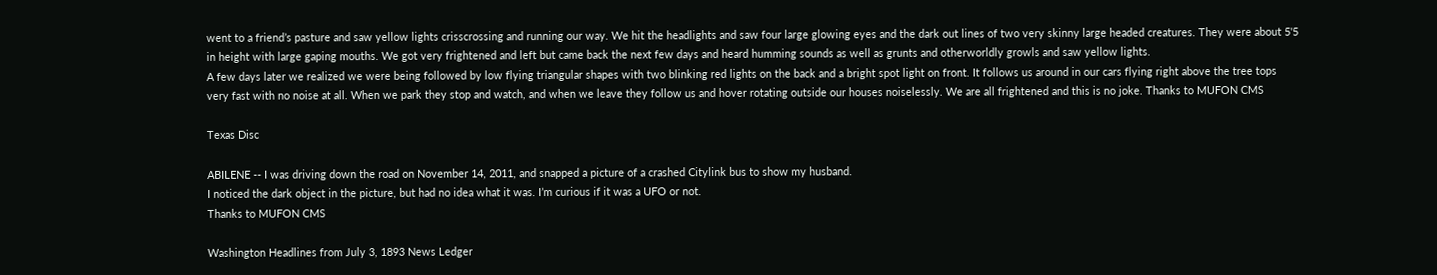went to a friend’s pasture and saw yellow lights crisscrossing and running our way. We hit the headlights and saw four large glowing eyes and the dark out lines of two very skinny large headed creatures. They were about 5'5 in height with large gaping mouths. We got very frightened and left but came back the next few days and heard humming sounds as well as grunts and otherworldly growls and saw yellow lights.
A few days later we realized we were being followed by low flying triangular shapes with two blinking red lights on the back and a bright spot light on front. It follows us around in our cars flying right above the tree tops very fast with no noise at all. When we park they stop and watch, and when we leave they follow us and hover rotating outside our houses noiselessly. We are all frightened and this is no joke. Thanks to MUFON CMS

Texas Disc

ABILENE -- I was driving down the road on November 14, 2011, and snapped a picture of a crashed Citylink bus to show my husband.
I noticed the dark object in the picture, but had no idea what it was. I’m curious if it was a UFO or not.
Thanks to MUFON CMS

Washington Headlines from July 3, 1893 News Ledger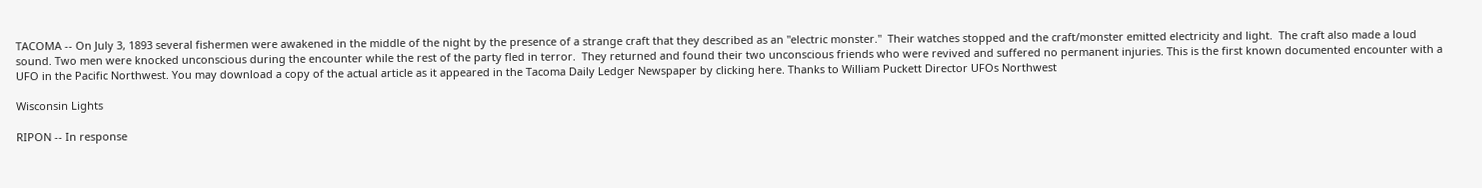TACOMA -- On July 3, 1893 several fishermen were awakened in the middle of the night by the presence of a strange craft that they described as an "electric monster."  Their watches stopped and the craft/monster emitted electricity and light.  The craft also made a loud sound. Two men were knocked unconscious during the encounter while the rest of the party fled in terror.  They returned and found their two unconscious friends who were revived and suffered no permanent injuries. This is the first known documented encounter with a UFO in the Pacific Northwest. You may download a copy of the actual article as it appeared in the Tacoma Daily Ledger Newspaper by clicking here. Thanks to William Puckett Director UFOs Northwest

Wisconsin Lights

RIPON -- In response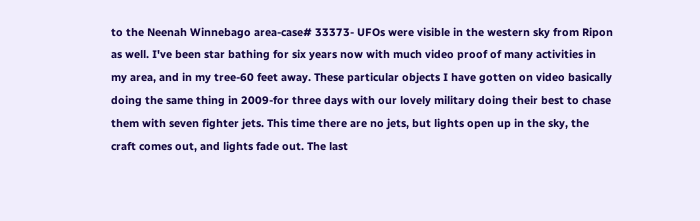to the Neenah Winnebago area-case# 33373- UFOs were visible in the western sky from Ripon as well. I've been star bathing for six years now with much video proof of many activities in my area, and in my tree-60 feet away. These particular objects I have gotten on video basically doing the same thing in 2009-for three days with our lovely military doing their best to chase them with seven fighter jets. This time there are no jets, but lights open up in the sky, the craft comes out, and lights fade out. The last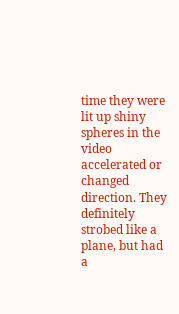time they were lit up shiny spheres in the video accelerated or changed direction. They definitely strobed like a plane, but had a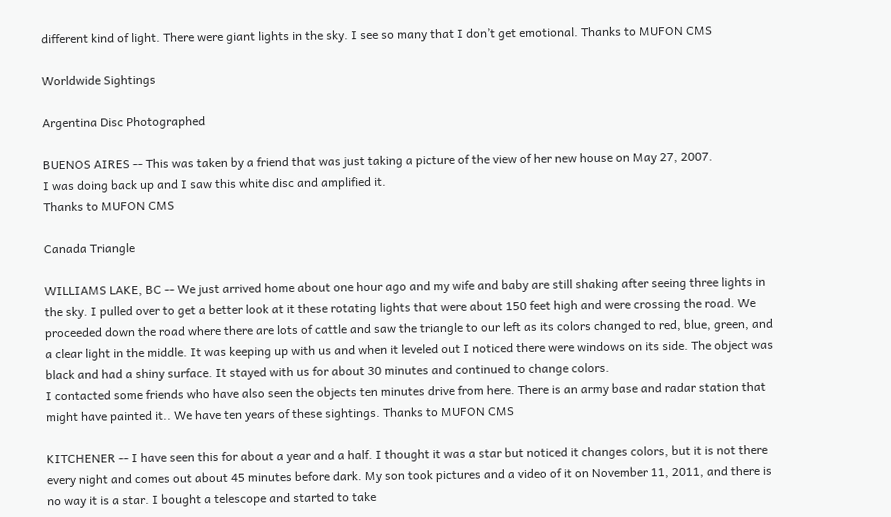different kind of light. There were giant lights in the sky. I see so many that I don’t get emotional. Thanks to MUFON CMS

Worldwide Sightings

Argentina Disc Photographed

BUENOS AIRES -- This was taken by a friend that was just taking a picture of the view of her new house on May 27, 2007.
I was doing back up and I saw this white disc and amplified it.
Thanks to MUFON CMS

Canada Triangle

WILLIAMS LAKE, BC -- We just arrived home about one hour ago and my wife and baby are still shaking after seeing three lights in the sky. I pulled over to get a better look at it these rotating lights that were about 150 feet high and were crossing the road. We proceeded down the road where there are lots of cattle and saw the triangle to our left as its colors changed to red, blue, green, and a clear light in the middle. It was keeping up with us and when it leveled out I noticed there were windows on its side. The object was black and had a shiny surface. It stayed with us for about 30 minutes and continued to change colors.
I contacted some friends who have also seen the objects ten minutes drive from here. There is an army base and radar station that might have painted it.. We have ten years of these sightings. Thanks to MUFON CMS

KITCHENER -- I have seen this for about a year and a half. I thought it was a star but noticed it changes colors, but it is not there every night and comes out about 45 minutes before dark. My son took pictures and a video of it on November 11, 2011, and there is no way it is a star. I bought a telescope and started to take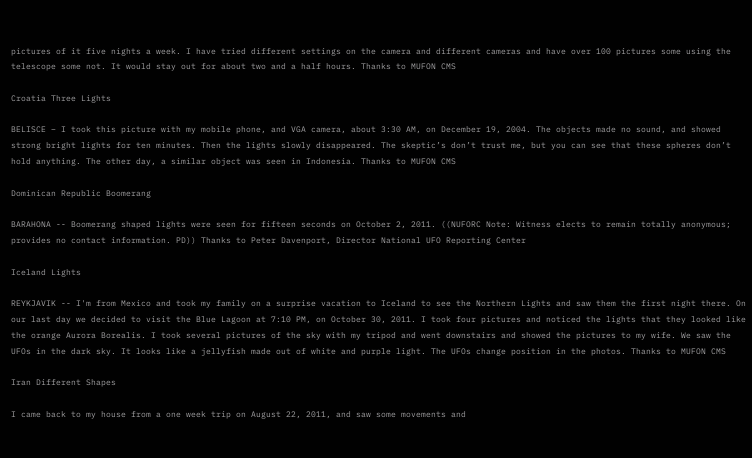pictures of it five nights a week. I have tried different settings on the camera and different cameras and have over 100 pictures some using the telescope some not. It would stay out for about two and a half hours. Thanks to MUFON CMS

Croatia Three Lights

BELISCE – I took this picture with my mobile phone, and VGA camera, about 3:30 AM, on December 19, 2004. The objects made no sound, and showed strong bright lights for ten minutes. Then the lights slowly disappeared. The skeptic’s don’t trust me, but you can see that these spheres don’t hold anything. The other day, a similar object was seen in Indonesia. Thanks to MUFON CMS

Dominican Republic Boomerang

BARAHONA -- Boomerang shaped lights were seen for fifteen seconds on October 2, 2011. ((NUFORC Note: Witness elects to remain totally anonymous; provides no contact information. PD)) Thanks to Peter Davenport, Director National UFO Reporting Center

Iceland Lights

REYKJAVIK -- I'm from Mexico and took my family on a surprise vacation to Iceland to see the Northern Lights and saw them the first night there. On our last day we decided to visit the Blue Lagoon at 7:10 PM, on October 30, 2011. I took four pictures and noticed the lights that they looked like the orange Aurora Borealis. I took several pictures of the sky with my tripod and went downstairs and showed the pictures to my wife. We saw the UFOs in the dark sky. It looks like a jellyfish made out of white and purple light. The UFOs change position in the photos. Thanks to MUFON CMS

Iran Different Shapes

I came back to my house from a one week trip on August 22, 2011, and saw some movements and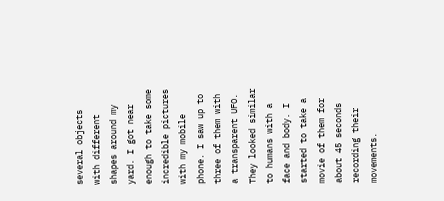several objects with different shapes around my yard. I got near enough to take some incredible pictures with my mobile phone. I saw up to three of them with a transparent UFO. They looked similar to humans with a face and body. I started to take a movie of them for about 45 seconds recording their movements.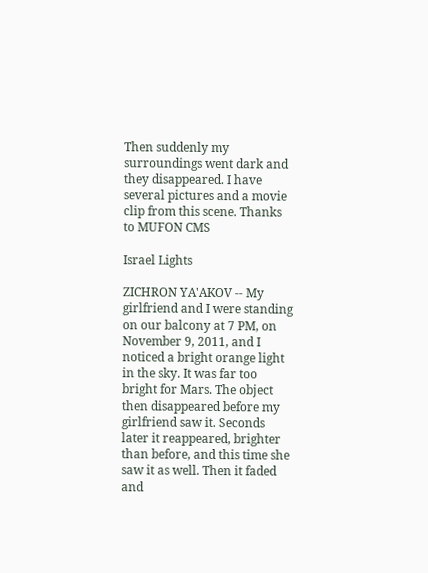Then suddenly my surroundings went dark and they disappeared. I have several pictures and a movie clip from this scene. Thanks to MUFON CMS

Israel Lights

ZICHRON YA'AKOV -- My girlfriend and I were standing on our balcony at 7 PM, on November 9, 2011, and I noticed a bright orange light in the sky. It was far too bright for Mars. The object then disappeared before my girlfriend saw it. Seconds later it reappeared, brighter than before, and this time she saw it as well. Then it faded and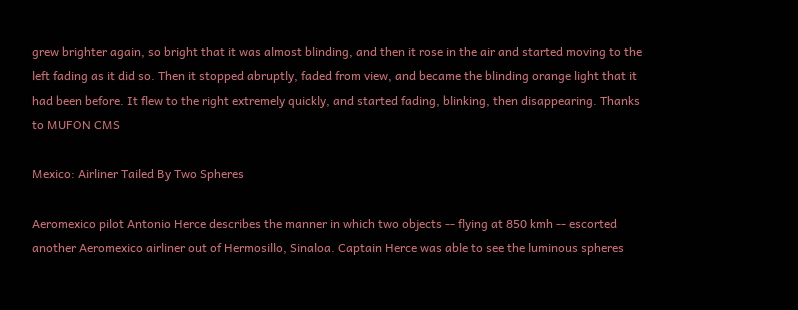grew brighter again, so bright that it was almost blinding, and then it rose in the air and started moving to the left fading as it did so. Then it stopped abruptly, faded from view, and became the blinding orange light that it had been before. It flew to the right extremely quickly, and started fading, blinking, then disappearing. Thanks to MUFON CMS

Mexico: Airliner Tailed By Two Spheres

Aeromexico pilot Antonio Herce describes the manner in which two objects -- flying at 850 kmh -- escorted another Aeromexico airliner out of Hermosillo, Sinaloa. Captain Herce was able to see the luminous spheres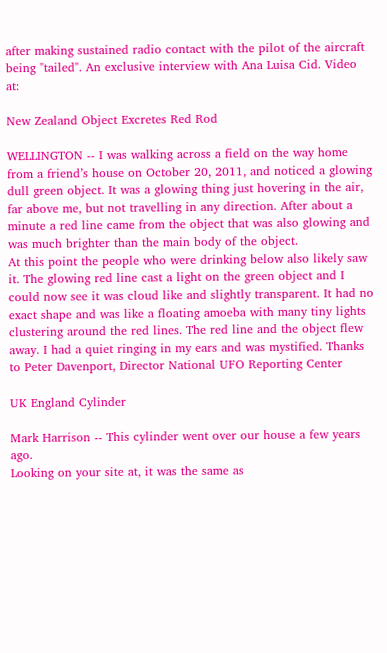after making sustained radio contact with the pilot of the aircraft being "tailed". An exclusive interview with Ana Luisa Cid. Video at:

New Zealand Object Excretes Red Rod

WELLINGTON -- I was walking across a field on the way home from a friend’s house on October 20, 2011, and noticed a glowing dull green object. It was a glowing thing just hovering in the air, far above me, but not travelling in any direction. After about a minute a red line came from the object that was also glowing and was much brighter than the main body of the object.
At this point the people who were drinking below also likely saw it. The glowing red line cast a light on the green object and I could now see it was cloud like and slightly transparent. It had no exact shape and was like a floating amoeba with many tiny lights clustering around the red lines. The red line and the object flew away. I had a quiet ringing in my ears and was mystified. Thanks to Peter Davenport, Director National UFO Reporting Center

UK England Cylinder

Mark Harrison -- This cylinder went over our house a few years ago.
Looking on your site at, it was the same as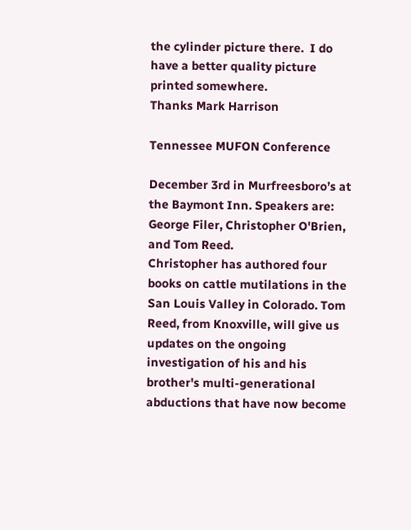the cylinder picture there.  I do have a better quality picture printed somewhere.
Thanks Mark Harrison

Tennessee MUFON Conference

December 3rd in Murfreesboro’s at the Baymont Inn. Speakers are:
George Filer, Christopher O'Brien, and Tom Reed.
Christopher has authored four books on cattle mutilations in the San Louis Valley in Colorado. Tom Reed, from Knoxville, will give us updates on the ongoing investigation of his and his brother's multi-generational abductions that have now become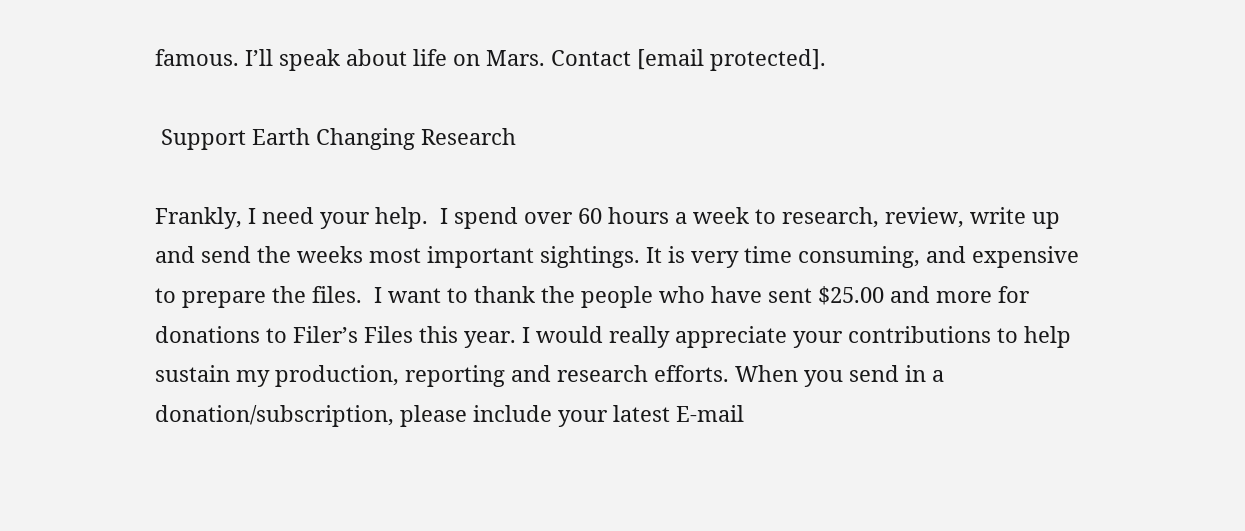famous. I’ll speak about life on Mars. Contact [email protected].

 Support Earth Changing Research

Frankly, I need your help.  I spend over 60 hours a week to research, review, write up and send the weeks most important sightings. It is very time consuming, and expensive to prepare the files.  I want to thank the people who have sent $25.00 and more for donations to Filer’s Files this year. I would really appreciate your contributions to help sustain my production, reporting and research efforts. When you send in a donation/subscription, please include your latest E-mail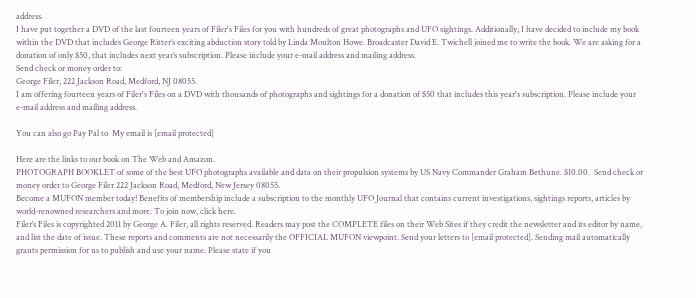address.
I have put together a DVD of the last fourteen years of Filer's Files for you with hundreds of great photographs and UFO sightings. Additionally, I have decided to include my book within the DVD that includes George Ritter’s exciting abduction story told by Linda Moulton Howe. Broadcaster David E. Twichell joined me to write the book. We are asking for a donation of only $50, that includes next year’s subscription. Please include your e-mail address and mailing address.
Send check or money order to:
George Filer, 222 Jackson Road, Medford, NJ 08055.
I am offering fourteen years of Filer's Files on a DVD with thousands of photographs and sightings for a donation of $50 that includes this year's subscription. Please include your e-mail address and mailing address.

You can also go Pay Pal to  My email is [email protected]

Here are the links to our book on The Web and Amazon.
PHOTOGRAPH BOOKLET of some of the best UFO photographs available and data on their propulsion systems by US Navy Commander Graham Bethune. $10.00.  Send check or money order to George Filer 222 Jackson Road, Medford, New Jersey 08055.
Become a MUFON member today! Benefits of membership include a subscription to the monthly UFO Journal that contains current investigations, sightings reports, articles by world-renowned researchers and more. To join now, click here.
Filer’s Files is copyrighted 2011 by George A. Filer, all rights reserved. Readers may post the COMPLETE files on their Web Sites if they credit the newsletter and its editor by name, and list the date of issue. These reports and comments are not necessarily the OFFICIAL MUFON viewpoint. Send your letters to [email protected]. Sending mail automatically grants permission for us to publish and use your name. Please state if you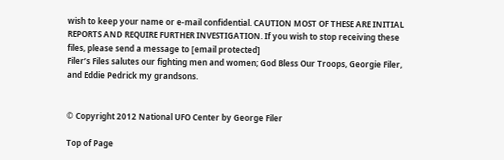wish to keep your name or e-mail confidential. CAUTION MOST OF THESE ARE INITIAL REPORTS AND REQUIRE FURTHER INVESTIGATION. If you wish to stop receiving these files, please send a message to [email protected]
Filer’s Files salutes our fighting men and women; God Bless Our Troops, Georgie Filer, and Eddie Pedrick my grandsons.


© Copyright 2012 National UFO Center by George Filer

Top of Page